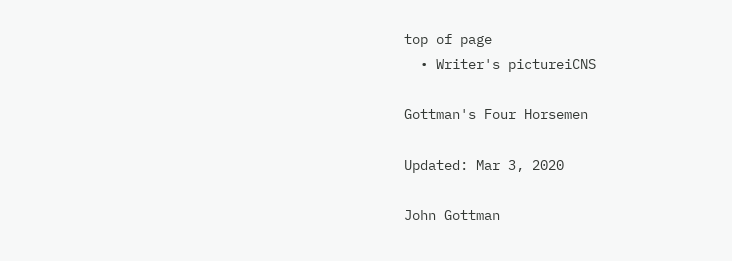top of page
  • Writer's pictureiCNS

Gottman's Four Horsemen

Updated: Mar 3, 2020

John Gottman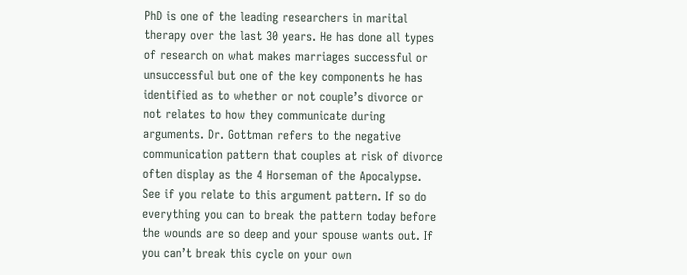PhD is one of the leading researchers in marital therapy over the last 30 years. He has done all types of research on what makes marriages successful or unsuccessful but one of the key components he has identified as to whether or not couple’s divorce or not relates to how they communicate during arguments. Dr. Gottman refers to the negative communication pattern that couples at risk of divorce often display as the 4 Horseman of the Apocalypse. See if you relate to this argument pattern. If so do everything you can to break the pattern today before the wounds are so deep and your spouse wants out. If you can’t break this cycle on your own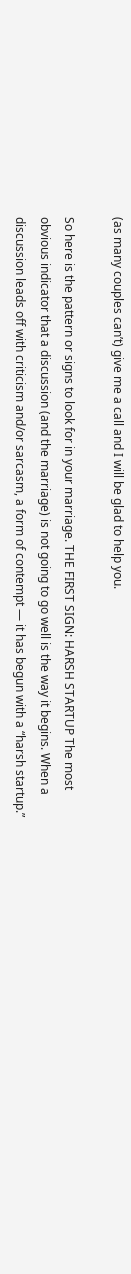(as many couples can’t) give me a call and I will be glad to help you.

So here is the pattern or signs to look for in your marriage. THE FIRST SIGN: HARSH STARTUP The most obvious indicator that a discussion (and the marriage) is not going to go well is the way it begins. When a discussion leads off with criticism and/or sarcasm, a form of contempt — it has begun with a “harsh startup.”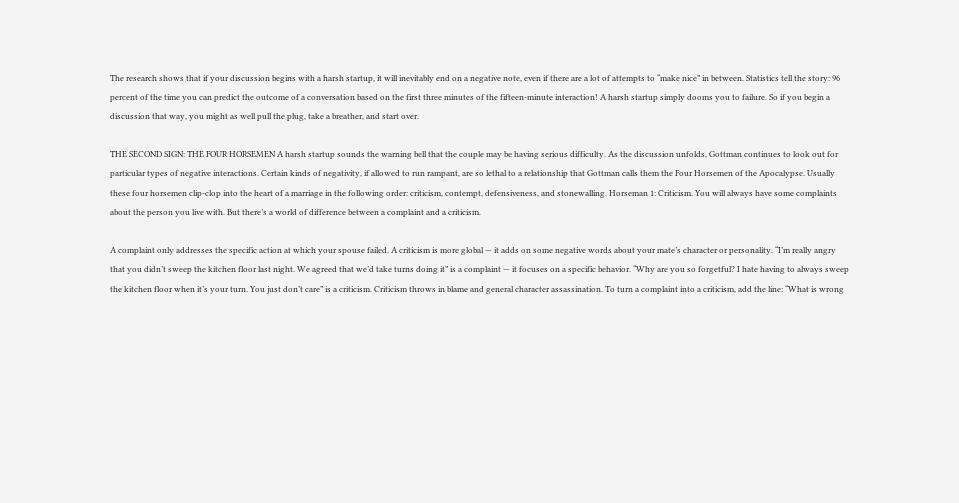The research shows that if your discussion begins with a harsh startup, it will inevitably end on a negative note, even if there are a lot of attempts to “make nice” in between. Statistics tell the story: 96 percent of the time you can predict the outcome of a conversation based on the first three minutes of the fifteen-minute interaction! A harsh startup simply dooms you to failure. So if you begin a discussion that way, you might as well pull the plug, take a breather, and start over.

THE SECOND SIGN: THE FOUR HORSEMEN A harsh startup sounds the warning bell that the couple may be having serious difficulty. As the discussion unfolds, Gottman continues to look out for particular types of negative interactions. Certain kinds of negativity, if allowed to run rampant, are so lethal to a relationship that Gottman calls them the Four Horsemen of the Apocalypse. Usually these four horsemen clip-clop into the heart of a marriage in the following order: criticism, contempt, defensiveness, and stonewalling. Horseman 1: Criticism. You will always have some complaints about the person you live with. But there’s a world of difference between a complaint and a criticism.

A complaint only addresses the specific action at which your spouse failed. A criticism is more global — it adds on some negative words about your mate’s character or personality. “I’m really angry that you didn’t sweep the kitchen floor last night. We agreed that we’d take turns doing it” is a complaint — it focuses on a specific behavior. “Why are you so forgetful? I hate having to always sweep the kitchen floor when it’s your turn. You just don’t care” is a criticism. Criticism throws in blame and general character assassination. To turn a complaint into a criticism, add the line: “What is wrong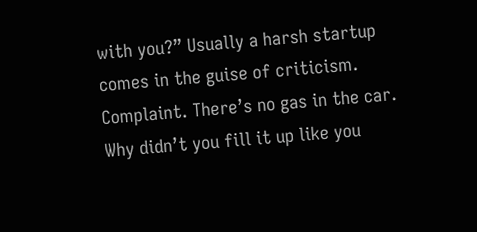with you?” Usually a harsh startup comes in the guise of criticism. Complaint. There’s no gas in the car. Why didn’t you fill it up like you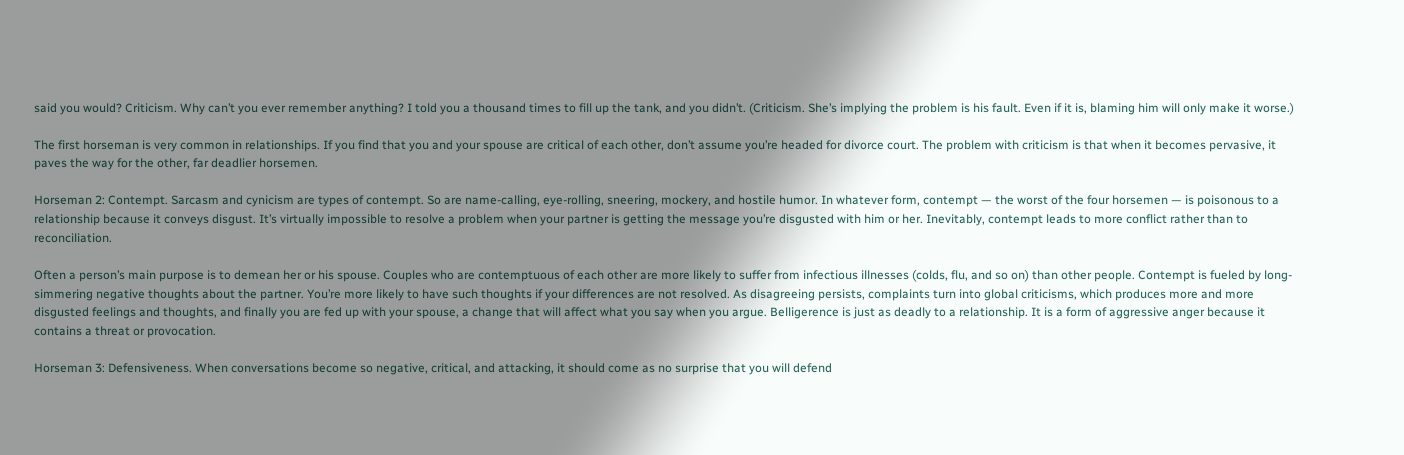said you would? Criticism. Why can’t you ever remember anything? I told you a thousand times to fill up the tank, and you didn’t. (Criticism. She’s implying the problem is his fault. Even if it is, blaming him will only make it worse.)

The first horseman is very common in relationships. If you find that you and your spouse are critical of each other, don’t assume you’re headed for divorce court. The problem with criticism is that when it becomes pervasive, it paves the way for the other, far deadlier horsemen.

Horseman 2: Contempt. Sarcasm and cynicism are types of contempt. So are name-calling, eye-rolling, sneering, mockery, and hostile humor. In whatever form, contempt — the worst of the four horsemen — is poisonous to a relationship because it conveys disgust. It’s virtually impossible to resolve a problem when your partner is getting the message you’re disgusted with him or her. Inevitably, contempt leads to more conflict rather than to reconciliation.

Often a person’s main purpose is to demean her or his spouse. Couples who are contemptuous of each other are more likely to suffer from infectious illnesses (colds, flu, and so on) than other people. Contempt is fueled by long-simmering negative thoughts about the partner. You’re more likely to have such thoughts if your differences are not resolved. As disagreeing persists, complaints turn into global criticisms, which produces more and more disgusted feelings and thoughts, and finally you are fed up with your spouse, a change that will affect what you say when you argue. Belligerence is just as deadly to a relationship. It is a form of aggressive anger because it contains a threat or provocation.

Horseman 3: Defensiveness. When conversations become so negative, critical, and attacking, it should come as no surprise that you will defend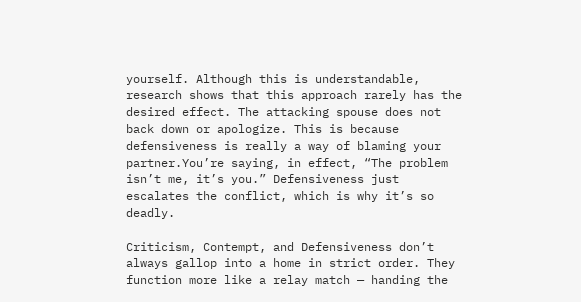yourself. Although this is understandable, research shows that this approach rarely has the desired effect. The attacking spouse does not back down or apologize. This is because defensiveness is really a way of blaming your partner.You’re saying, in effect, “The problem isn’t me, it’s you.” Defensiveness just escalates the conflict, which is why it’s so deadly.

Criticism, Contempt, and Defensiveness don’t always gallop into a home in strict order. They function more like a relay match — handing the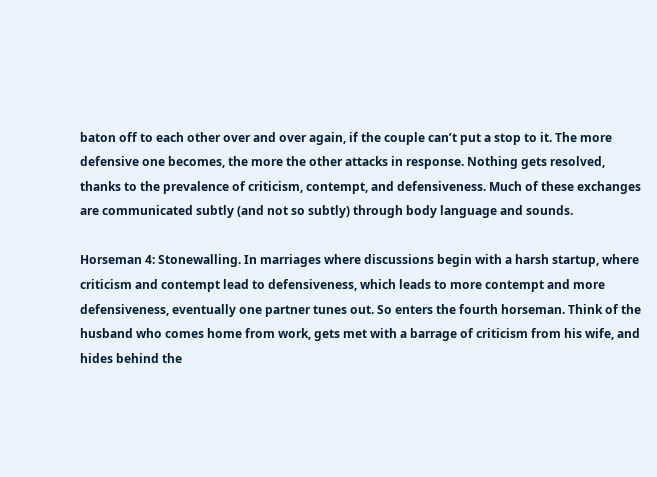baton off to each other over and over again, if the couple can’t put a stop to it. The more defensive one becomes, the more the other attacks in response. Nothing gets resolved, thanks to the prevalence of criticism, contempt, and defensiveness. Much of these exchanges are communicated subtly (and not so subtly) through body language and sounds.

Horseman 4: Stonewalling. In marriages where discussions begin with a harsh startup, where criticism and contempt lead to defensiveness, which leads to more contempt and more defensiveness, eventually one partner tunes out. So enters the fourth horseman. Think of the husband who comes home from work, gets met with a barrage of criticism from his wife, and hides behind the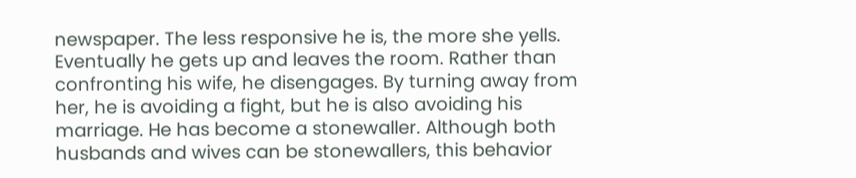newspaper. The less responsive he is, the more she yells. Eventually he gets up and leaves the room. Rather than confronting his wife, he disengages. By turning away from her, he is avoiding a fight, but he is also avoiding his marriage. He has become a stonewaller. Although both husbands and wives can be stonewallers, this behavior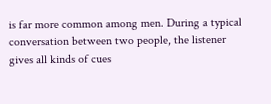is far more common among men. During a typical conversation between two people, the listener gives all kinds of cues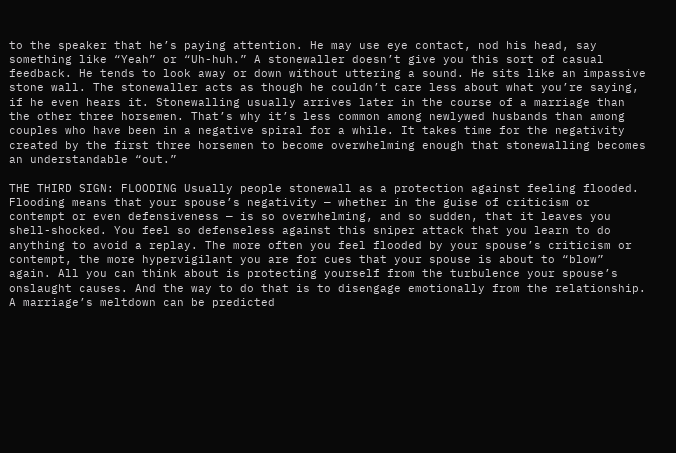to the speaker that he’s paying attention. He may use eye contact, nod his head, say something like “Yeah” or “Uh-huh.” A stonewaller doesn’t give you this sort of casual feedback. He tends to look away or down without uttering a sound. He sits like an impassive stone wall. The stonewaller acts as though he couldn’t care less about what you’re saying, if he even hears it. Stonewalling usually arrives later in the course of a marriage than the other three horsemen. That’s why it’s less common among newlywed husbands than among couples who have been in a negative spiral for a while. It takes time for the negativity created by the first three horsemen to become overwhelming enough that stonewalling becomes an understandable “out.”

THE THIRD SIGN: FLOODING Usually people stonewall as a protection against feeling flooded. Flooding means that your spouse’s negativity — whether in the guise of criticism or contempt or even defensiveness — is so overwhelming, and so sudden, that it leaves you shell-shocked. You feel so defenseless against this sniper attack that you learn to do anything to avoid a replay. The more often you feel flooded by your spouse’s criticism or contempt, the more hypervigilant you are for cues that your spouse is about to “blow” again. All you can think about is protecting yourself from the turbulence your spouse’s onslaught causes. And the way to do that is to disengage emotionally from the relationship. A marriage’s meltdown can be predicted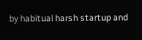by habitual harsh startup and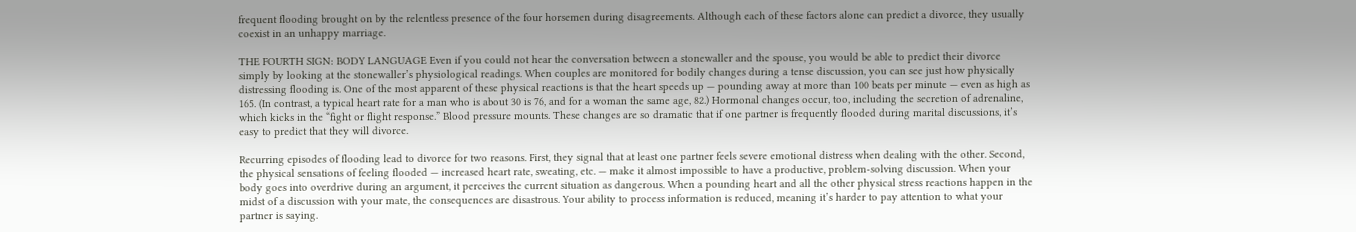frequent flooding brought on by the relentless presence of the four horsemen during disagreements. Although each of these factors alone can predict a divorce, they usually coexist in an unhappy marriage.

THE FOURTH SIGN: BODY LANGUAGE Even if you could not hear the conversation between a stonewaller and the spouse, you would be able to predict their divorce simply by looking at the stonewaller’s physiological readings. When couples are monitored for bodily changes during a tense discussion, you can see just how physically distressing flooding is. One of the most apparent of these physical reactions is that the heart speeds up — pounding away at more than 100 beats per minute — even as high as 165. (In contrast, a typical heart rate for a man who is about 30 is 76, and for a woman the same age, 82.) Hormonal changes occur, too, including the secretion of adrenaline, which kicks in the “fight or flight response.” Blood pressure mounts. These changes are so dramatic that if one partner is frequently flooded during marital discussions, it’s easy to predict that they will divorce.

Recurring episodes of flooding lead to divorce for two reasons. First, they signal that at least one partner feels severe emotional distress when dealing with the other. Second, the physical sensations of feeling flooded — increased heart rate, sweating, etc. — make it almost impossible to have a productive, problem-solving discussion. When your body goes into overdrive during an argument, it perceives the current situation as dangerous. When a pounding heart and all the other physical stress reactions happen in the midst of a discussion with your mate, the consequences are disastrous. Your ability to process information is reduced, meaning it’s harder to pay attention to what your partner is saying.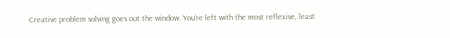Creative problem solving goes out the window. You’re left with the most reflexive, least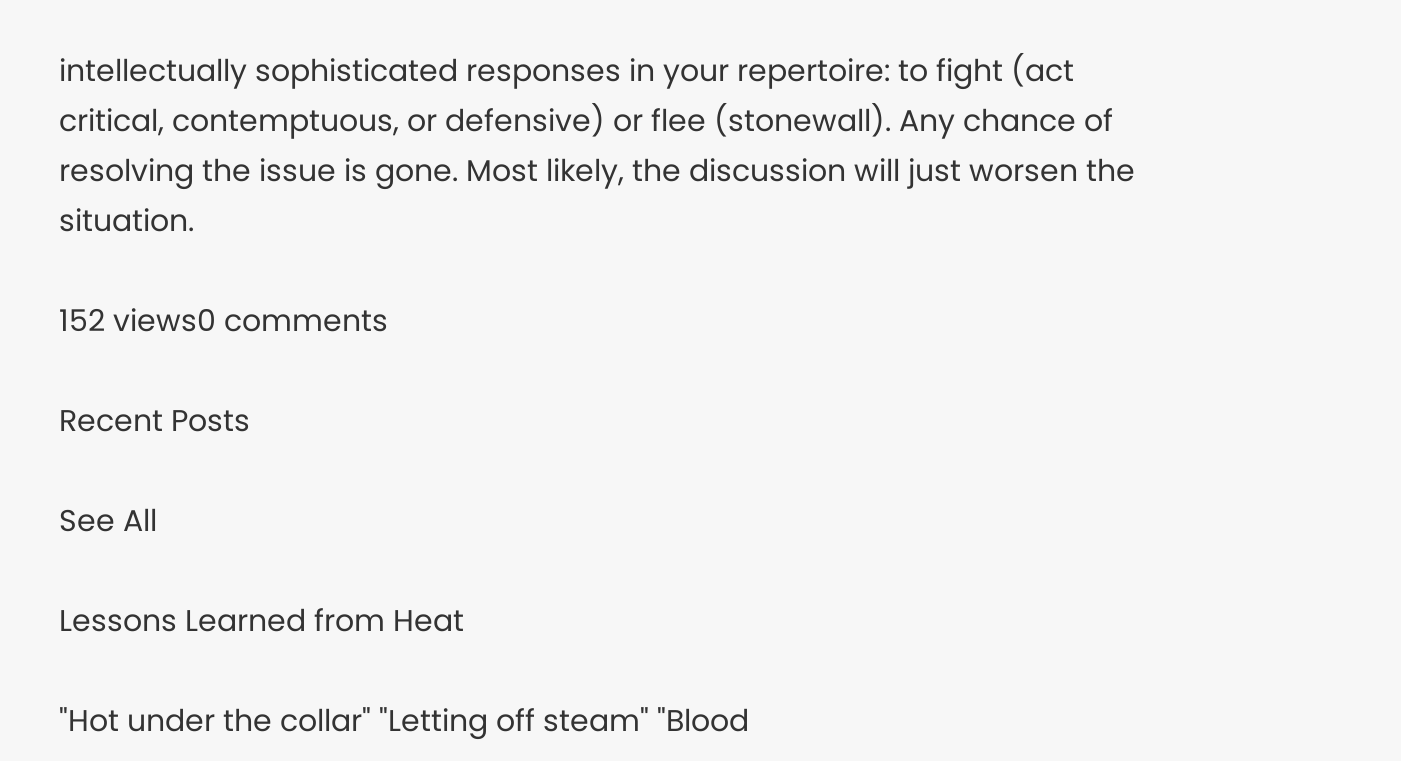intellectually sophisticated responses in your repertoire: to fight (act critical, contemptuous, or defensive) or flee (stonewall). Any chance of resolving the issue is gone. Most likely, the discussion will just worsen the situation.

152 views0 comments

Recent Posts

See All

Lessons Learned from Heat

"Hot under the collar" "Letting off steam" "Blood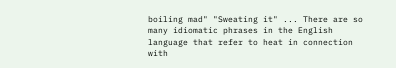boiling mad" "Sweating it" ... There are so many idiomatic phrases in the English language that refer to heat in connection with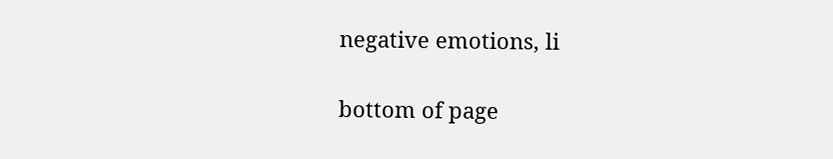negative emotions, li

bottom of page